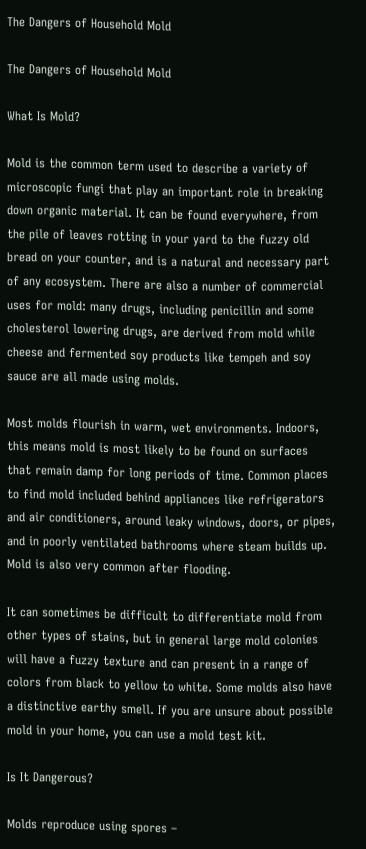The Dangers of Household Mold

The Dangers of Household Mold

What Is Mold?

Mold is the common term used to describe a variety of microscopic fungi that play an important role in breaking down organic material. It can be found everywhere, from the pile of leaves rotting in your yard to the fuzzy old bread on your counter, and is a natural and necessary part of any ecosystem. There are also a number of commercial uses for mold: many drugs, including penicillin and some cholesterol lowering drugs, are derived from mold while cheese and fermented soy products like tempeh and soy sauce are all made using molds.

Most molds flourish in warm, wet environments. Indoors, this means mold is most likely to be found on surfaces that remain damp for long periods of time. Common places to find mold included behind appliances like refrigerators and air conditioners, around leaky windows, doors, or pipes, and in poorly ventilated bathrooms where steam builds up. Mold is also very common after flooding.

It can sometimes be difficult to differentiate mold from other types of stains, but in general large mold colonies will have a fuzzy texture and can present in a range of colors from black to yellow to white. Some molds also have a distinctive earthy smell. If you are unsure about possible mold in your home, you can use a mold test kit.

Is It Dangerous?

Molds reproduce using spores –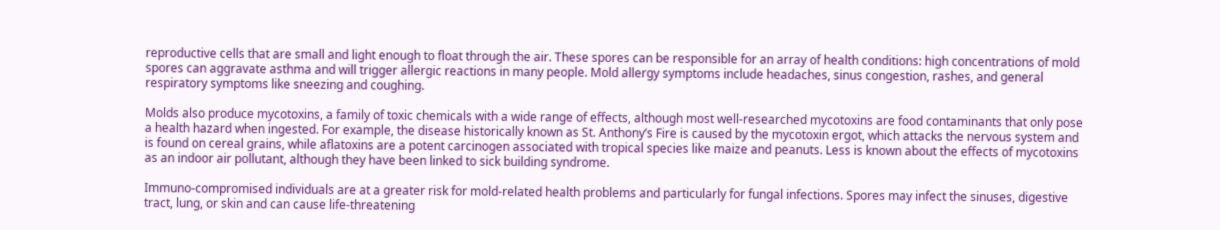reproductive cells that are small and light enough to float through the air. These spores can be responsible for an array of health conditions: high concentrations of mold spores can aggravate asthma and will trigger allergic reactions in many people. Mold allergy symptoms include headaches, sinus congestion, rashes, and general respiratory symptoms like sneezing and coughing.

Molds also produce mycotoxins, a family of toxic chemicals with a wide range of effects, although most well-researched mycotoxins are food contaminants that only pose a health hazard when ingested. For example, the disease historically known as St. Anthony’s Fire is caused by the mycotoxin ergot, which attacks the nervous system and is found on cereal grains, while aflatoxins are a potent carcinogen associated with tropical species like maize and peanuts. Less is known about the effects of mycotoxins as an indoor air pollutant, although they have been linked to sick building syndrome.

Immuno-compromised individuals are at a greater risk for mold-related health problems and particularly for fungal infections. Spores may infect the sinuses, digestive tract, lung, or skin and can cause life-threatening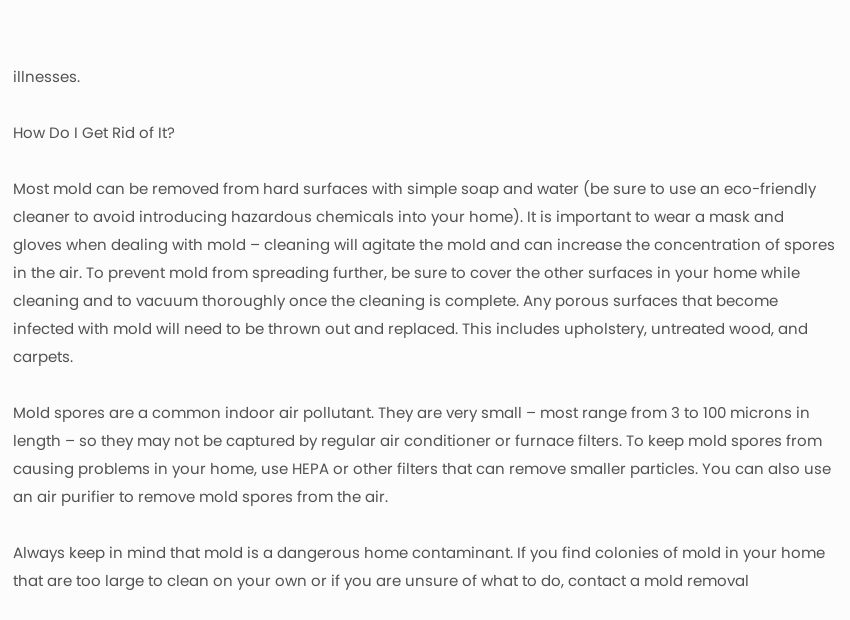illnesses.

How Do I Get Rid of It?

Most mold can be removed from hard surfaces with simple soap and water (be sure to use an eco-friendly cleaner to avoid introducing hazardous chemicals into your home). It is important to wear a mask and gloves when dealing with mold – cleaning will agitate the mold and can increase the concentration of spores in the air. To prevent mold from spreading further, be sure to cover the other surfaces in your home while cleaning and to vacuum thoroughly once the cleaning is complete. Any porous surfaces that become infected with mold will need to be thrown out and replaced. This includes upholstery, untreated wood, and carpets.

Mold spores are a common indoor air pollutant. They are very small – most range from 3 to 100 microns in length – so they may not be captured by regular air conditioner or furnace filters. To keep mold spores from causing problems in your home, use HEPA or other filters that can remove smaller particles. You can also use an air purifier to remove mold spores from the air.

Always keep in mind that mold is a dangerous home contaminant. If you find colonies of mold in your home that are too large to clean on your own or if you are unsure of what to do, contact a mold removal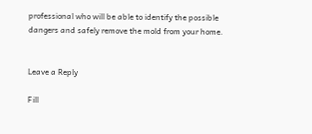professional who will be able to identify the possible dangers and safely remove the mold from your home.


Leave a Reply

Fill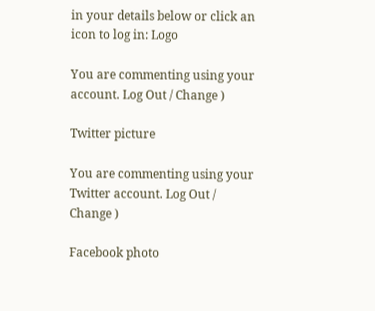in your details below or click an icon to log in: Logo

You are commenting using your account. Log Out / Change )

Twitter picture

You are commenting using your Twitter account. Log Out / Change )

Facebook photo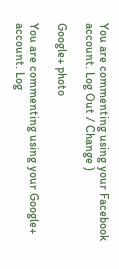You are commenting using your Facebook account. Log Out / Change )

Google+ photo

You are commenting using your Google+ account. Log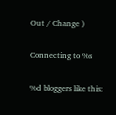Out / Change )

Connecting to %s

%d bloggers like this: